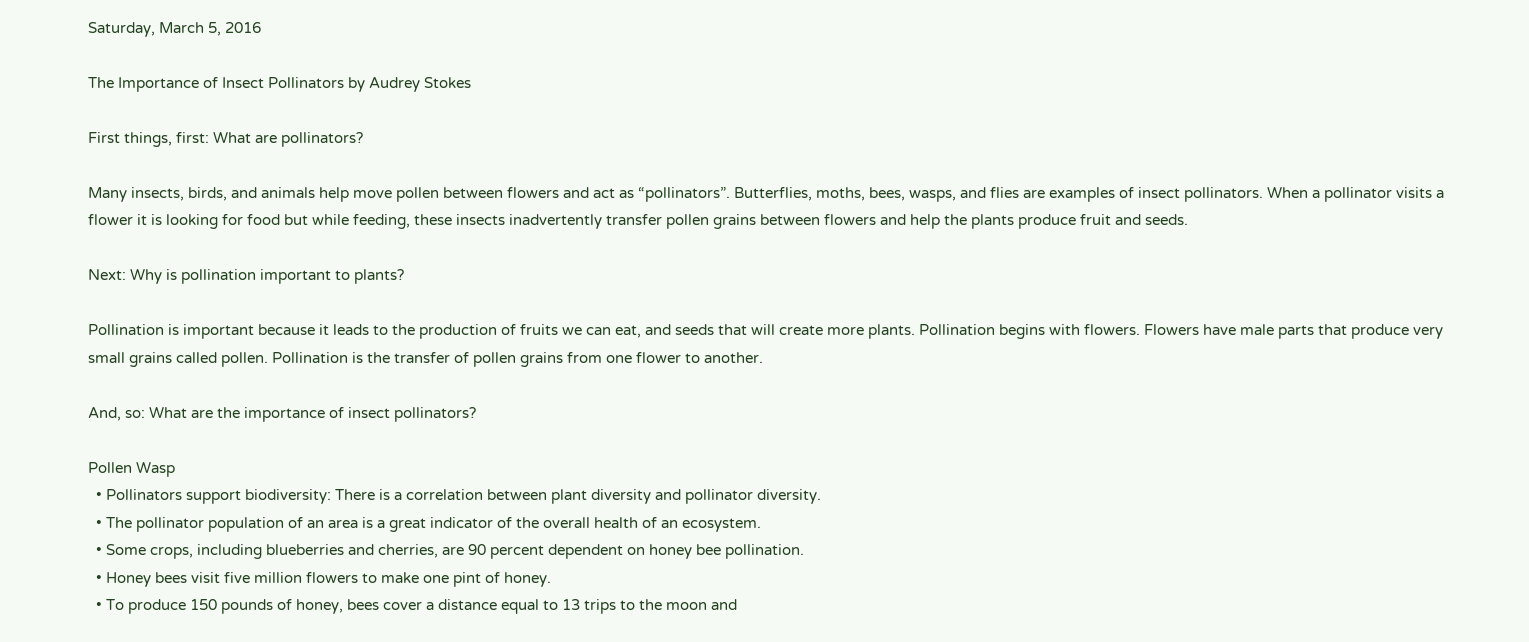Saturday, March 5, 2016

The Importance of Insect Pollinators by Audrey Stokes

First things, first: What are pollinators?

Many insects, birds, and animals help move pollen between flowers and act as “pollinators”. Butterflies, moths, bees, wasps, and flies are examples of insect pollinators. When a pollinator visits a flower it is looking for food but while feeding, these insects inadvertently transfer pollen grains between flowers and help the plants produce fruit and seeds.

Next: Why is pollination important to plants?

Pollination is important because it leads to the production of fruits we can eat, and seeds that will create more plants. Pollination begins with flowers. Flowers have male parts that produce very small grains called pollen. Pollination is the transfer of pollen grains from one flower to another.

And, so: What are the importance of insect pollinators?

Pollen Wasp
  • Pollinators support biodiversity: There is a correlation between plant diversity and pollinator diversity.
  • The pollinator population of an area is a great indicator of the overall health of an ecosystem.
  • Some crops, including blueberries and cherries, are 90 percent dependent on honey bee pollination.
  • Honey bees visit five million flowers to make one pint of honey.
  • To produce 150 pounds of honey, bees cover a distance equal to 13 trips to the moon and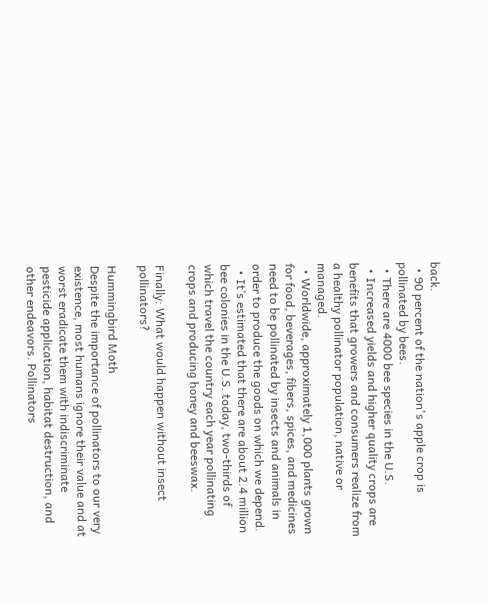back.
  • 90 percent of the nation's apple crop is pollinated by bees.
  • There are 4000 bee species in the U.S.
  • Increased yields and higher quality crops are benefits that growers and consumers realize from a healthy pollinator population, native or managed.
  • Worldwide, approximately 1,000 plants grown for food, beverages, fibers, spices, and medicines need to be pollinated by insects and animals in order to produce the goods on which we depend.
  • It’s estimated that there are about 2.4 million bee colonies in the U.S. today, two-thirds of which travel the country each year pollinating crops and producing honey and beeswax.

Finally: What would happen without insect pollinators?

Hummingbird Moth
Despite the importance of pollinators to our very existence, most humans ignore their value and at worst eradicate them with indiscriminate pesticide application, habitat destruction, and other endeavors. Pollinators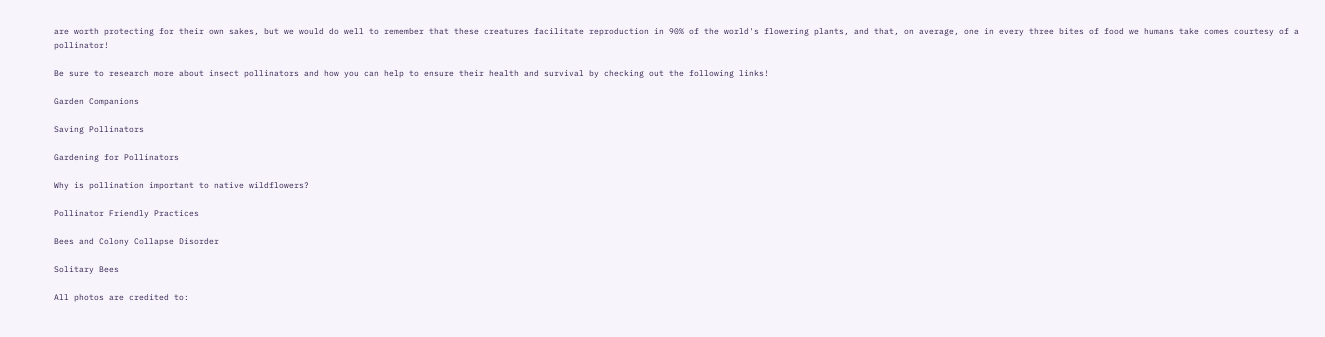are worth protecting for their own sakes, but we would do well to remember that these creatures facilitate reproduction in 90% of the world's flowering plants, and that, on average, one in every three bites of food we humans take comes courtesy of a pollinator!

Be sure to research more about insect pollinators and how you can help to ensure their health and survival by checking out the following links!

Garden Companions

Saving Pollinators

Gardening for Pollinators

Why is pollination important to native wildflowers?

Pollinator Friendly Practices

Bees and Colony Collapse Disorder

Solitary Bees

All photos are credited to: